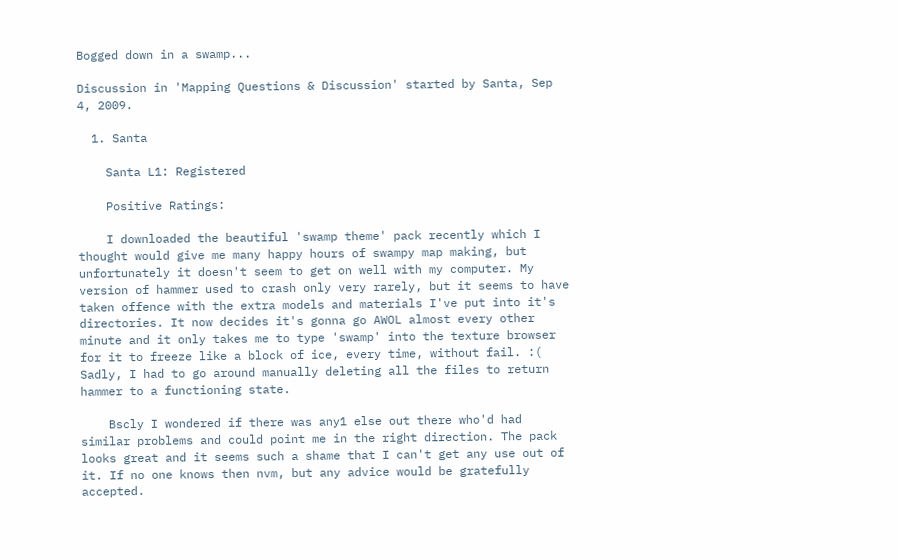Bogged down in a swamp...

Discussion in 'Mapping Questions & Discussion' started by Santa, Sep 4, 2009.

  1. Santa

    Santa L1: Registered

    Positive Ratings:

    I downloaded the beautiful 'swamp theme' pack recently which I thought would give me many happy hours of swampy map making, but unfortunately it doesn't seem to get on well with my computer. My version of hammer used to crash only very rarely, but it seems to have taken offence with the extra models and materials I've put into it's directories. It now decides it's gonna go AWOL almost every other minute and it only takes me to type 'swamp' into the texture browser for it to freeze like a block of ice, every time, without fail. :( Sadly, I had to go around manually deleting all the files to return hammer to a functioning state.

    Bscly I wondered if there was any1 else out there who'd had similar problems and could point me in the right direction. The pack looks great and it seems such a shame that I can't get any use out of it. If no one knows then nvm, but any advice would be gratefully accepted.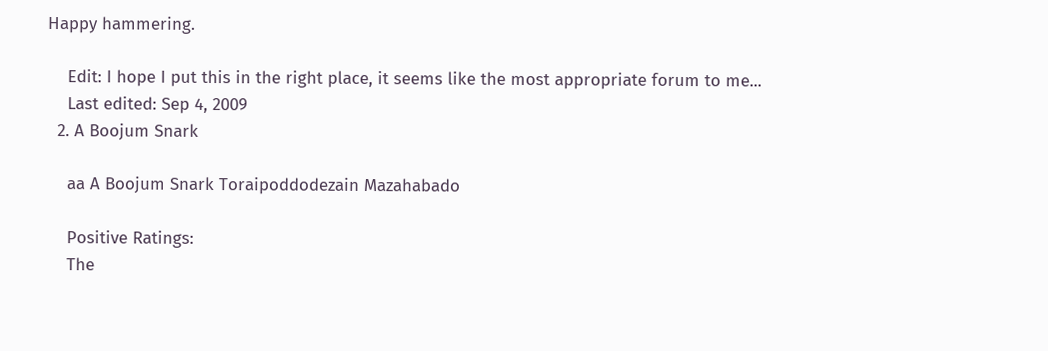Happy hammering.

    Edit: I hope I put this in the right place, it seems like the most appropriate forum to me...
    Last edited: Sep 4, 2009
  2. A Boojum Snark

    aa A Boojum Snark Toraipoddodezain Mazahabado

    Positive Ratings:
    The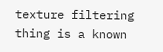texture filtering thing is a known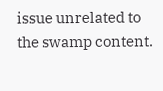issue unrelated to the swamp content.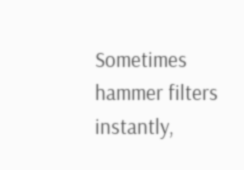Sometimes hammer filters instantly,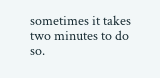sometimes it takes two minutes to do so.